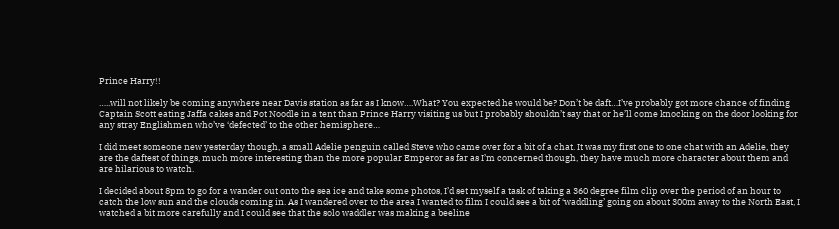Prince Harry!!

…..will not likely be coming anywhere near Davis station as far as I know….What? You expected he would be? Don’t be daft…I’ve probably got more chance of finding Captain Scott eating Jaffa cakes and Pot Noodle in a tent than Prince Harry visiting us but I probably shouldn’t say that or he’ll come knocking on the door looking for any stray Englishmen who’ve ‘defected’ to the other hemisphere…

I did meet someone new yesterday though, a small Adelie penguin called Steve who came over for a bit of a chat. It was my first one to one chat with an Adelie, they are the daftest of things, much more interesting than the more popular Emperor as far as I’m concerned though, they have much more character about them and are hilarious to watch.

I decided about 8pm to go for a wander out onto the sea ice and take some photos, I’d set myself a task of taking a 360 degree film clip over the period of an hour to catch the low sun and the clouds coming in. As I wandered over to the area I wanted to film I could see a bit of ‘waddling’ going on about 300m away to the North East, I watched a bit more carefully and I could see that the solo waddler was making a beeline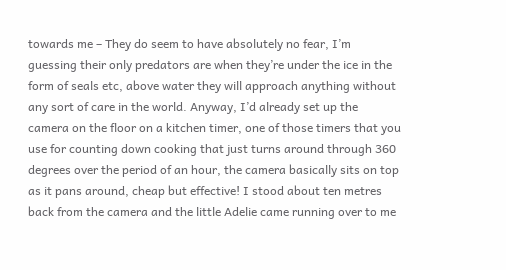towards me – They do seem to have absolutely no fear, I’m guessing their only predators are when they’re under the ice in the form of seals etc, above water they will approach anything without any sort of care in the world. Anyway, I’d already set up the camera on the floor on a kitchen timer, one of those timers that you use for counting down cooking that just turns around through 360 degrees over the period of an hour, the camera basically sits on top as it pans around, cheap but effective! I stood about ten metres back from the camera and the little Adelie came running over to me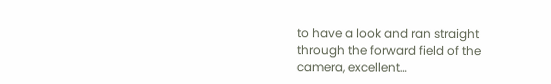to have a look and ran straight through the forward field of the camera, excellent…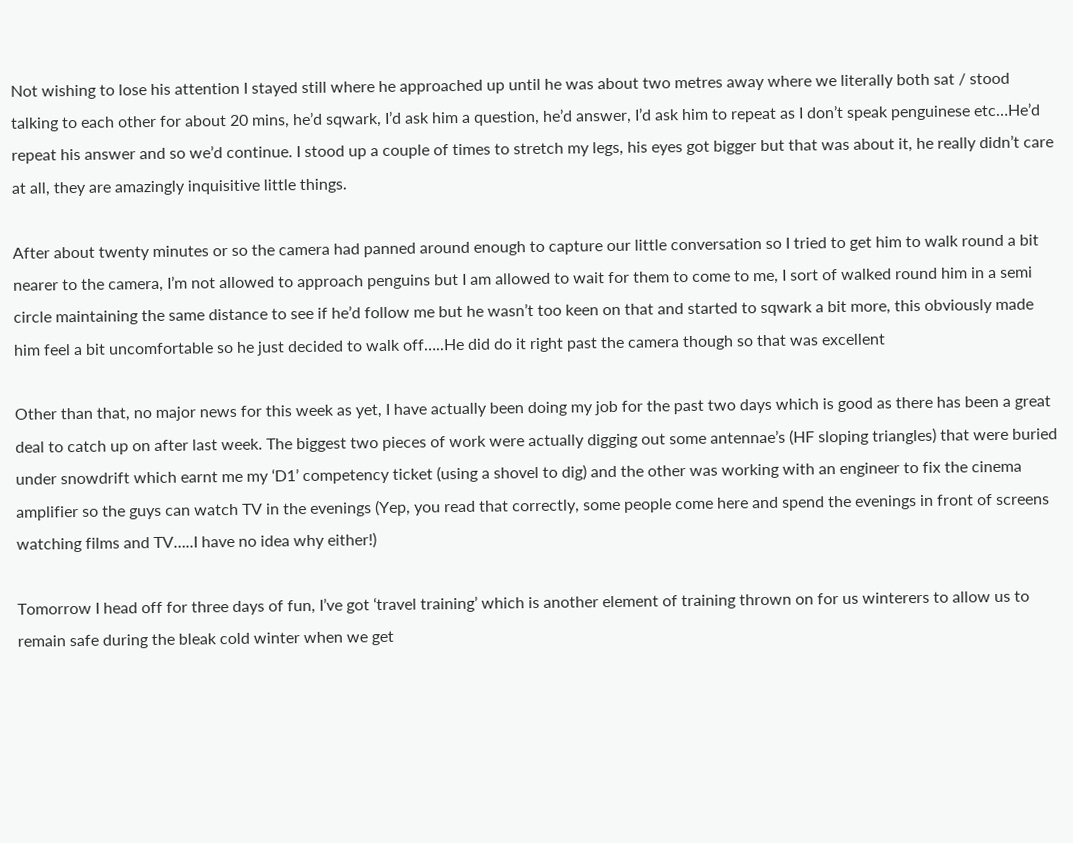Not wishing to lose his attention I stayed still where he approached up until he was about two metres away where we literally both sat / stood talking to each other for about 20 mins, he’d sqwark, I’d ask him a question, he’d answer, I’d ask him to repeat as I don’t speak penguinese etc…He’d repeat his answer and so we’d continue. I stood up a couple of times to stretch my legs, his eyes got bigger but that was about it, he really didn’t care at all, they are amazingly inquisitive little things.

After about twenty minutes or so the camera had panned around enough to capture our little conversation so I tried to get him to walk round a bit nearer to the camera, I’m not allowed to approach penguins but I am allowed to wait for them to come to me, I sort of walked round him in a semi circle maintaining the same distance to see if he’d follow me but he wasn’t too keen on that and started to sqwark a bit more, this obviously made him feel a bit uncomfortable so he just decided to walk off…..He did do it right past the camera though so that was excellent

Other than that, no major news for this week as yet, I have actually been doing my job for the past two days which is good as there has been a great deal to catch up on after last week. The biggest two pieces of work were actually digging out some antennae’s (HF sloping triangles) that were buried under snowdrift which earnt me my ‘D1’ competency ticket (using a shovel to dig) and the other was working with an engineer to fix the cinema amplifier so the guys can watch TV in the evenings (Yep, you read that correctly, some people come here and spend the evenings in front of screens watching films and TV…..I have no idea why either!)

Tomorrow I head off for three days of fun, I’ve got ‘travel training’ which is another element of training thrown on for us winterers to allow us to remain safe during the bleak cold winter when we get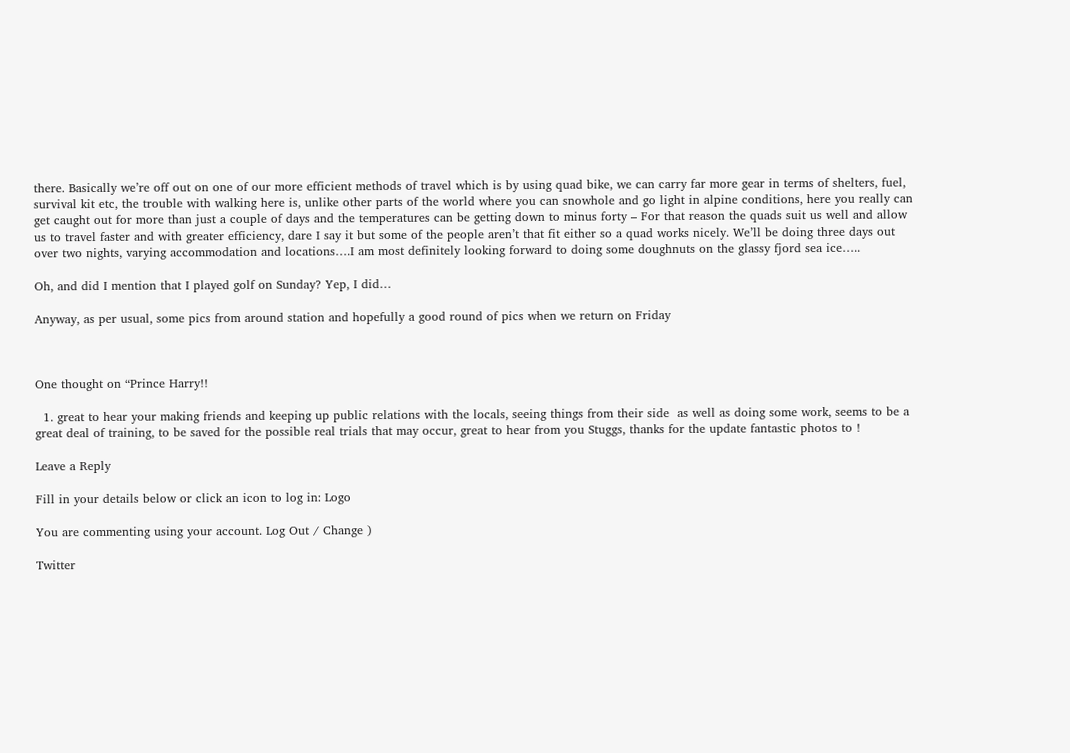there. Basically we’re off out on one of our more efficient methods of travel which is by using quad bike, we can carry far more gear in terms of shelters, fuel, survival kit etc, the trouble with walking here is, unlike other parts of the world where you can snowhole and go light in alpine conditions, here you really can get caught out for more than just a couple of days and the temperatures can be getting down to minus forty – For that reason the quads suit us well and allow us to travel faster and with greater efficiency, dare I say it but some of the people aren’t that fit either so a quad works nicely. We’ll be doing three days out over two nights, varying accommodation and locations….I am most definitely looking forward to doing some doughnuts on the glassy fjord sea ice…..

Oh, and did I mention that I played golf on Sunday? Yep, I did…

Anyway, as per usual, some pics from around station and hopefully a good round of pics when we return on Friday



One thought on “Prince Harry!!

  1. great to hear your making friends and keeping up public relations with the locals, seeing things from their side  as well as doing some work, seems to be a great deal of training, to be saved for the possible real trials that may occur, great to hear from you Stuggs, thanks for the update fantastic photos to !

Leave a Reply

Fill in your details below or click an icon to log in: Logo

You are commenting using your account. Log Out / Change )

Twitter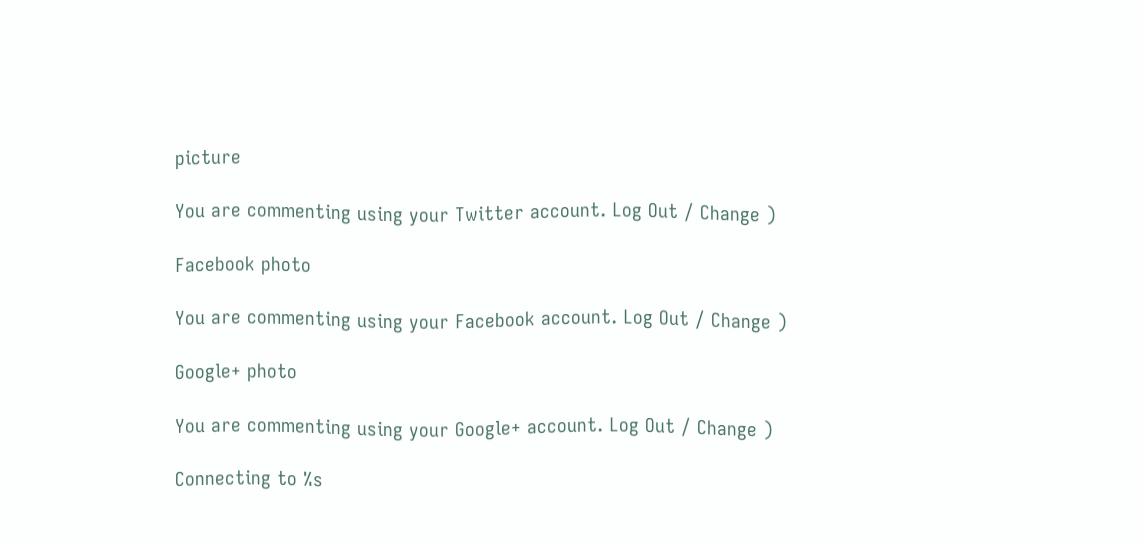picture

You are commenting using your Twitter account. Log Out / Change )

Facebook photo

You are commenting using your Facebook account. Log Out / Change )

Google+ photo

You are commenting using your Google+ account. Log Out / Change )

Connecting to %s